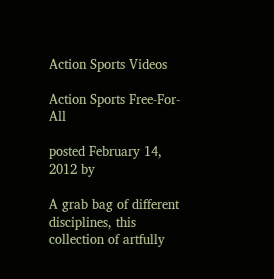Action Sports Videos

Action Sports Free-For-All

posted February 14, 2012 by

A grab bag of different disciplines, this collection of artfully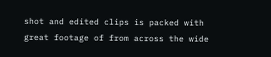shot and edited clips is packed with great footage of from across the wide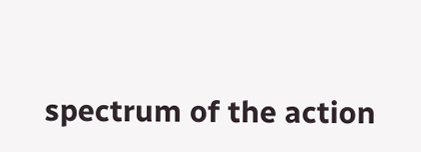spectrum of the action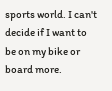sports world. I can't decide if I want to be on my bike or board more.